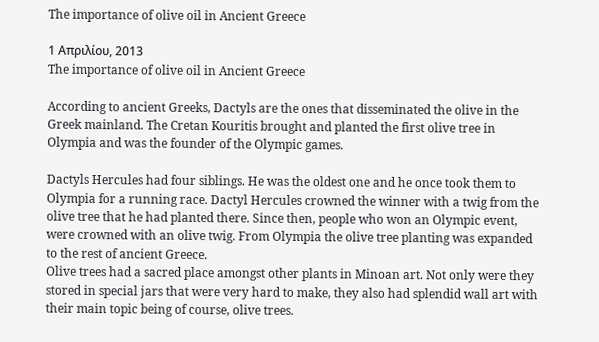The importance of olive oil in Ancient Greece

1 Απριλίου, 2013
The importance of olive oil in Ancient Greece

According to ancient Greeks, Dactyls are the ones that disseminated the olive in the Greek mainland. The Cretan Kouritis brought and planted the first olive tree in Olympia and was the founder of the Olympic games.

Dactyls Hercules had four siblings. He was the oldest one and he once took them to Olympia for a running race. Dactyl Hercules crowned the winner with a twig from the olive tree that he had planted there. Since then, people who won an Olympic event, were crowned with an olive twig. From Olympia the olive tree planting was expanded to the rest of ancient Greece.
Olive trees had a sacred place amongst other plants in Minoan art. Not only were they stored in special jars that were very hard to make, they also had splendid wall art with their main topic being of course, olive trees.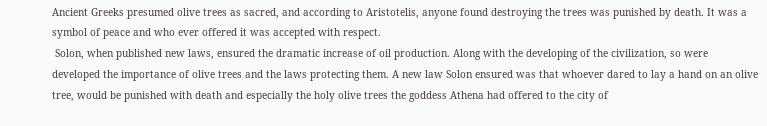Ancient Greeks presumed olive trees as sacred, and according to Aristotelis, anyone found destroying the trees was punished by death. It was a symbol of peace and who ever offered it was accepted with respect.
 Solon, when published new laws, ensured the dramatic increase of oil production. Along with the developing of the civilization, so were developed the importance of olive trees and the laws protecting them. A new law Solon ensured was that whoever dared to lay a hand on an olive tree, would be punished with death and especially the holy olive trees the goddess Athena had offered to the city of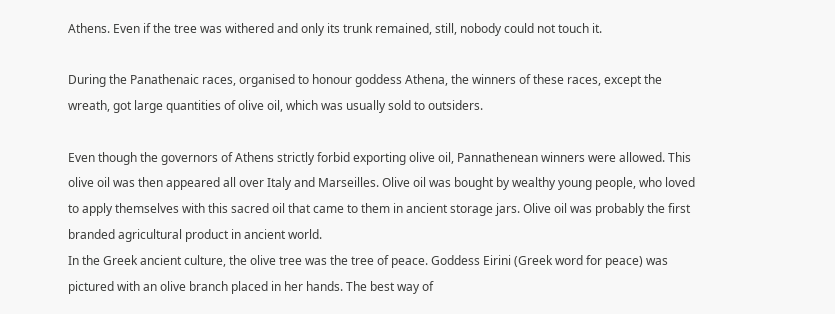Athens. Even if the tree was withered and only its trunk remained, still, nobody could not touch it.

During the Panathenaic races, organised to honour goddess Athena, the winners of these races, except the wreath, got large quantities of olive oil, which was usually sold to outsiders.

Even though the governors of Athens strictly forbid exporting olive oil, Pannathenean winners were allowed. This olive oil was then appeared all over Italy and Marseilles. Olive oil was bought by wealthy young people, who loved to apply themselves with this sacred oil that came to them in ancient storage jars. Olive oil was probably the first branded agricultural product in ancient world.
In the Greek ancient culture, the olive tree was the tree of peace. Goddess Eirini (Greek word for peace) was pictured with an olive branch placed in her hands. The best way of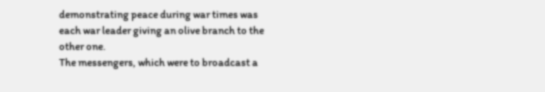demonstrating peace during war times was each war leader giving an olive branch to the other one.
The messengers, which were to broadcast a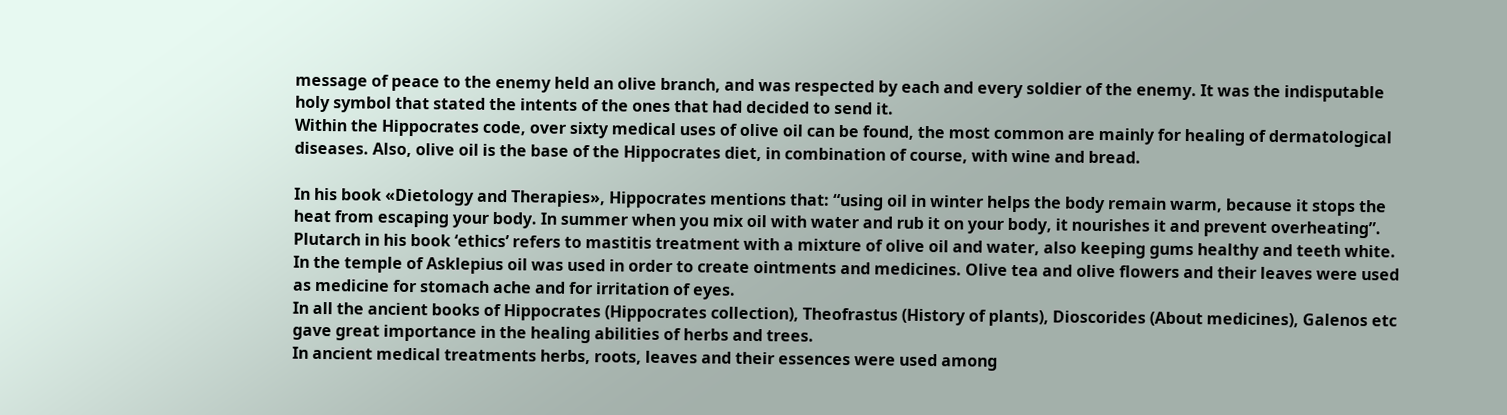message of peace to the enemy held an olive branch, and was respected by each and every soldier of the enemy. It was the indisputable holy symbol that stated the intents of the ones that had decided to send it.
Within the Hippocrates code, over sixty medical uses of olive oil can be found, the most common are mainly for healing of dermatological diseases. Also, olive oil is the base of the Hippocrates diet, in combination of course, with wine and bread.

In his book «Dietology and Therapies», Hippocrates mentions that: “using oil in winter helps the body remain warm, because it stops the heat from escaping your body. In summer when you mix oil with water and rub it on your body, it nourishes it and prevent overheating”.
Plutarch in his book ‘ethics’ refers to mastitis treatment with a mixture of olive oil and water, also keeping gums healthy and teeth white.
In the temple of Asklepius oil was used in order to create ointments and medicines. Olive tea and olive flowers and their leaves were used as medicine for stomach ache and for irritation of eyes.
In all the ancient books of Hippocrates (Hippocrates collection), Theofrastus (History of plants), Dioscorides (About medicines), Galenos etc gave great importance in the healing abilities of herbs and trees.
In ancient medical treatments herbs, roots, leaves and their essences were used among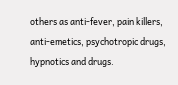others as anti-fever, pain killers, anti-emetics, psychotropic drugs, hypnotics and drugs.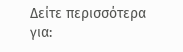Δείτε περισσότερα για: